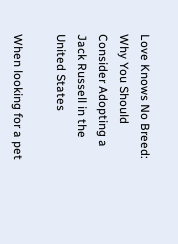Love Knows No Breed: Why You Should Consider Adopting a Jack Russell in the United States

When looking for a pet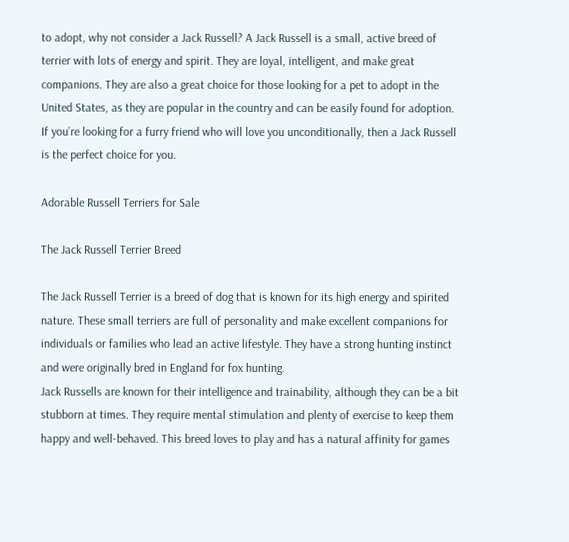to adopt, why not consider a Jack Russell? A Jack Russell is a small, active breed of terrier with lots of energy and spirit. They are loyal, intelligent, and make great companions. They are also a great choice for those looking for a pet to adopt in the United States, as they are popular in the country and can be easily found for adoption. If you’re looking for a furry friend who will love you unconditionally, then a Jack Russell is the perfect choice for you.

Adorable Russell Terriers for Sale

The Jack Russell Terrier Breed

The Jack Russell Terrier is a breed of dog that is known for its high energy and spirited nature. These small terriers are full of personality and make excellent companions for individuals or families who lead an active lifestyle. They have a strong hunting instinct and were originally bred in England for fox hunting.
Jack Russells are known for their intelligence and trainability, although they can be a bit stubborn at times. They require mental stimulation and plenty of exercise to keep them happy and well-behaved. This breed loves to play and has a natural affinity for games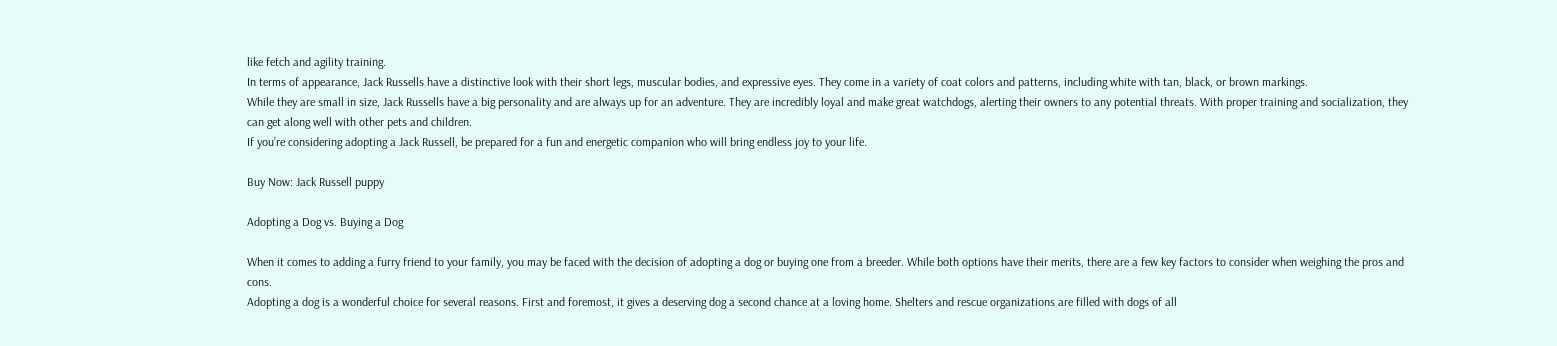like fetch and agility training.
In terms of appearance, Jack Russells have a distinctive look with their short legs, muscular bodies, and expressive eyes. They come in a variety of coat colors and patterns, including white with tan, black, or brown markings.
While they are small in size, Jack Russells have a big personality and are always up for an adventure. They are incredibly loyal and make great watchdogs, alerting their owners to any potential threats. With proper training and socialization, they can get along well with other pets and children.
If you’re considering adopting a Jack Russell, be prepared for a fun and energetic companion who will bring endless joy to your life.

Buy Now: Jack Russell puppy

Adopting a Dog vs. Buying a Dog

When it comes to adding a furry friend to your family, you may be faced with the decision of adopting a dog or buying one from a breeder. While both options have their merits, there are a few key factors to consider when weighing the pros and cons.
Adopting a dog is a wonderful choice for several reasons. First and foremost, it gives a deserving dog a second chance at a loving home. Shelters and rescue organizations are filled with dogs of all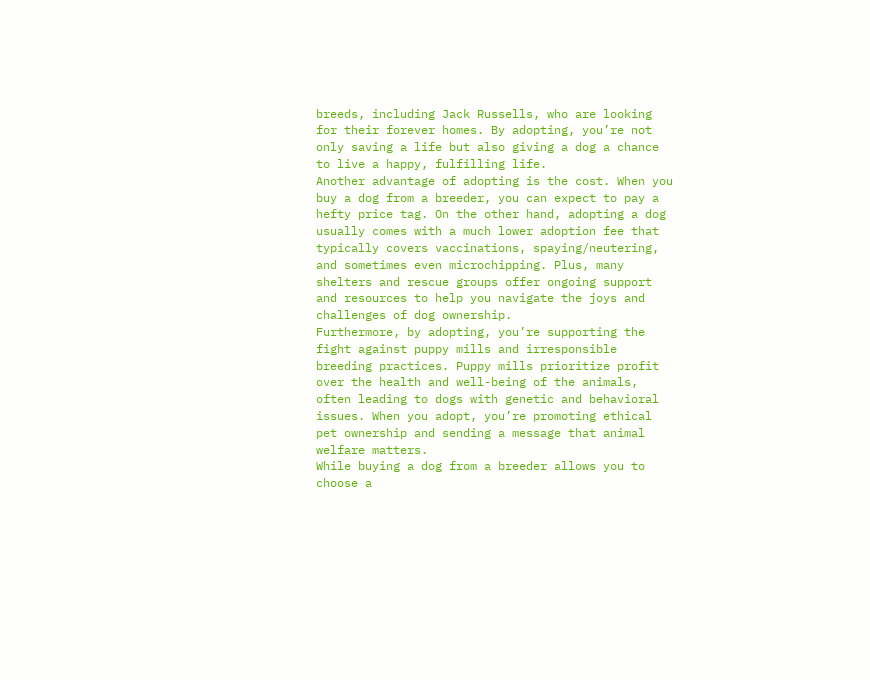breeds, including Jack Russells, who are looking for their forever homes. By adopting, you’re not only saving a life but also giving a dog a chance to live a happy, fulfilling life.
Another advantage of adopting is the cost. When you buy a dog from a breeder, you can expect to pay a hefty price tag. On the other hand, adopting a dog usually comes with a much lower adoption fee that typically covers vaccinations, spaying/neutering, and sometimes even microchipping. Plus, many shelters and rescue groups offer ongoing support and resources to help you navigate the joys and challenges of dog ownership.
Furthermore, by adopting, you’re supporting the fight against puppy mills and irresponsible breeding practices. Puppy mills prioritize profit over the health and well-being of the animals, often leading to dogs with genetic and behavioral issues. When you adopt, you’re promoting ethical pet ownership and sending a message that animal welfare matters.
While buying a dog from a breeder allows you to choose a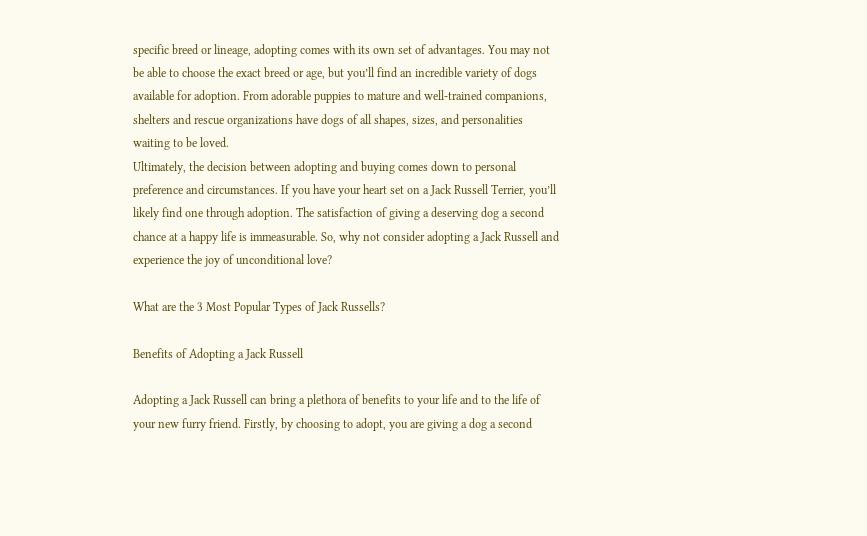specific breed or lineage, adopting comes with its own set of advantages. You may not be able to choose the exact breed or age, but you’ll find an incredible variety of dogs available for adoption. From adorable puppies to mature and well-trained companions, shelters and rescue organizations have dogs of all shapes, sizes, and personalities waiting to be loved.
Ultimately, the decision between adopting and buying comes down to personal preference and circumstances. If you have your heart set on a Jack Russell Terrier, you’ll likely find one through adoption. The satisfaction of giving a deserving dog a second chance at a happy life is immeasurable. So, why not consider adopting a Jack Russell and experience the joy of unconditional love?

What are the 3 Most Popular Types of Jack Russells?

Benefits of Adopting a Jack Russell

Adopting a Jack Russell can bring a plethora of benefits to your life and to the life of your new furry friend. Firstly, by choosing to adopt, you are giving a dog a second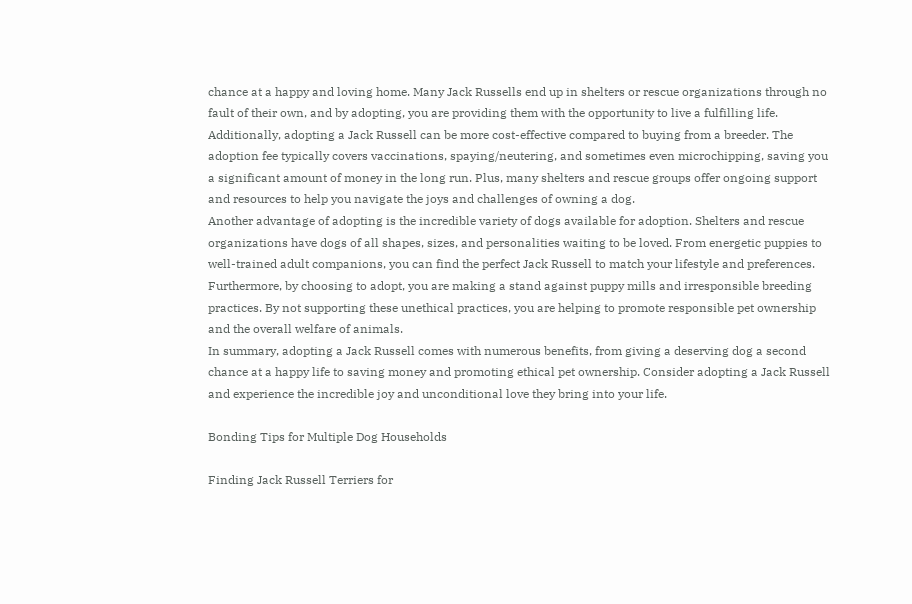chance at a happy and loving home. Many Jack Russells end up in shelters or rescue organizations through no fault of their own, and by adopting, you are providing them with the opportunity to live a fulfilling life.
Additionally, adopting a Jack Russell can be more cost-effective compared to buying from a breeder. The adoption fee typically covers vaccinations, spaying/neutering, and sometimes even microchipping, saving you a significant amount of money in the long run. Plus, many shelters and rescue groups offer ongoing support and resources to help you navigate the joys and challenges of owning a dog.
Another advantage of adopting is the incredible variety of dogs available for adoption. Shelters and rescue organizations have dogs of all shapes, sizes, and personalities waiting to be loved. From energetic puppies to well-trained adult companions, you can find the perfect Jack Russell to match your lifestyle and preferences.
Furthermore, by choosing to adopt, you are making a stand against puppy mills and irresponsible breeding practices. By not supporting these unethical practices, you are helping to promote responsible pet ownership and the overall welfare of animals.
In summary, adopting a Jack Russell comes with numerous benefits, from giving a deserving dog a second chance at a happy life to saving money and promoting ethical pet ownership. Consider adopting a Jack Russell and experience the incredible joy and unconditional love they bring into your life.

Bonding Tips for Multiple Dog Households

Finding Jack Russell Terriers for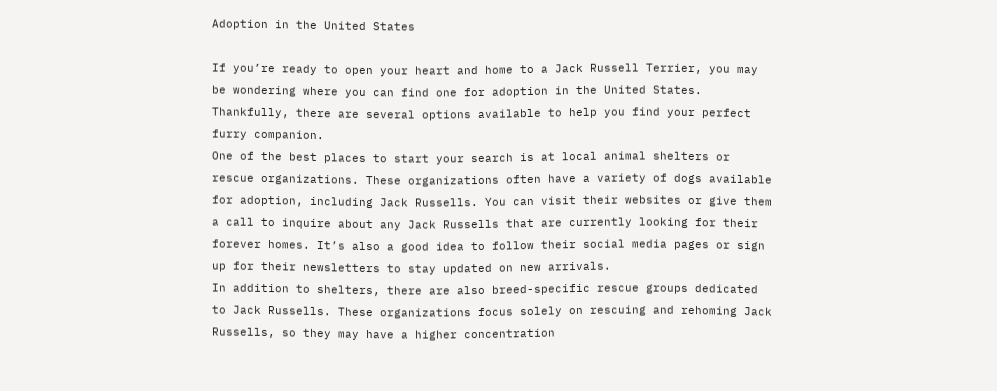Adoption in the United States

If you’re ready to open your heart and home to a Jack Russell Terrier, you may be wondering where you can find one for adoption in the United States. Thankfully, there are several options available to help you find your perfect furry companion.
One of the best places to start your search is at local animal shelters or rescue organizations. These organizations often have a variety of dogs available for adoption, including Jack Russells. You can visit their websites or give them a call to inquire about any Jack Russells that are currently looking for their forever homes. It’s also a good idea to follow their social media pages or sign up for their newsletters to stay updated on new arrivals.
In addition to shelters, there are also breed-specific rescue groups dedicated to Jack Russells. These organizations focus solely on rescuing and rehoming Jack Russells, so they may have a higher concentration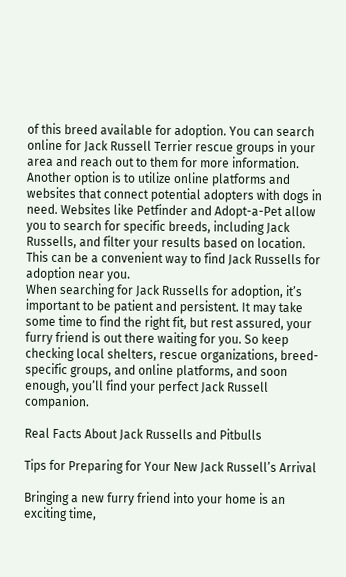of this breed available for adoption. You can search online for Jack Russell Terrier rescue groups in your area and reach out to them for more information.
Another option is to utilize online platforms and websites that connect potential adopters with dogs in need. Websites like Petfinder and Adopt-a-Pet allow you to search for specific breeds, including Jack Russells, and filter your results based on location. This can be a convenient way to find Jack Russells for adoption near you.
When searching for Jack Russells for adoption, it’s important to be patient and persistent. It may take some time to find the right fit, but rest assured, your furry friend is out there waiting for you. So keep checking local shelters, rescue organizations, breed-specific groups, and online platforms, and soon enough, you’ll find your perfect Jack Russell companion.

Real Facts About Jack Russells and Pitbulls

Tips for Preparing for Your New Jack Russell’s Arrival

Bringing a new furry friend into your home is an exciting time,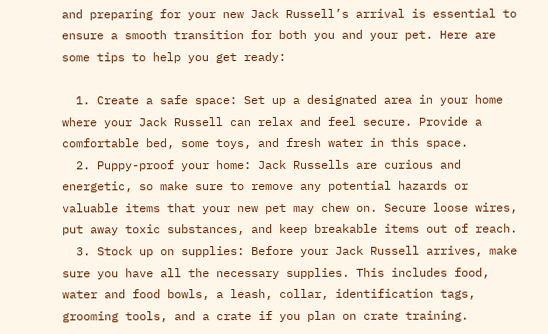and preparing for your new Jack Russell’s arrival is essential to ensure a smooth transition for both you and your pet. Here are some tips to help you get ready:

  1. Create a safe space: Set up a designated area in your home where your Jack Russell can relax and feel secure. Provide a comfortable bed, some toys, and fresh water in this space.
  2. Puppy-proof your home: Jack Russells are curious and energetic, so make sure to remove any potential hazards or valuable items that your new pet may chew on. Secure loose wires, put away toxic substances, and keep breakable items out of reach.
  3. Stock up on supplies: Before your Jack Russell arrives, make sure you have all the necessary supplies. This includes food, water and food bowls, a leash, collar, identification tags, grooming tools, and a crate if you plan on crate training.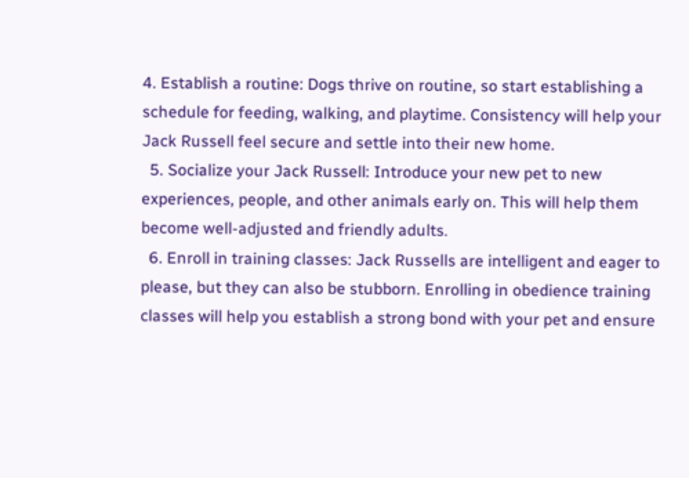4. Establish a routine: Dogs thrive on routine, so start establishing a schedule for feeding, walking, and playtime. Consistency will help your Jack Russell feel secure and settle into their new home.
  5. Socialize your Jack Russell: Introduce your new pet to new experiences, people, and other animals early on. This will help them become well-adjusted and friendly adults.
  6. Enroll in training classes: Jack Russells are intelligent and eager to please, but they can also be stubborn. Enrolling in obedience training classes will help you establish a strong bond with your pet and ensure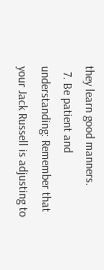they learn good manners.
  7. Be patient and understanding: Remember that your Jack Russell is adjusting to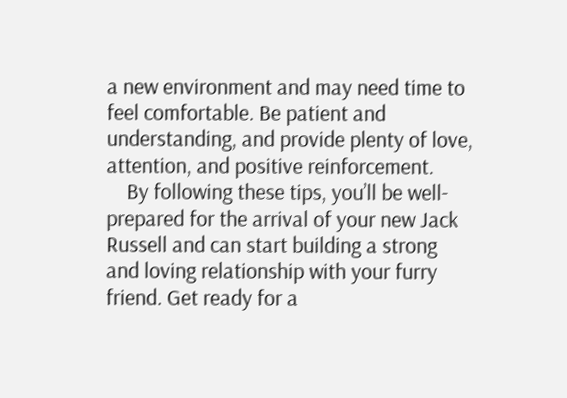a new environment and may need time to feel comfortable. Be patient and understanding, and provide plenty of love, attention, and positive reinforcement.
    By following these tips, you’ll be well-prepared for the arrival of your new Jack Russell and can start building a strong and loving relationship with your furry friend. Get ready for a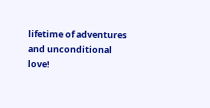lifetime of adventures and unconditional love!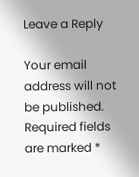Leave a Reply

Your email address will not be published. Required fields are marked *